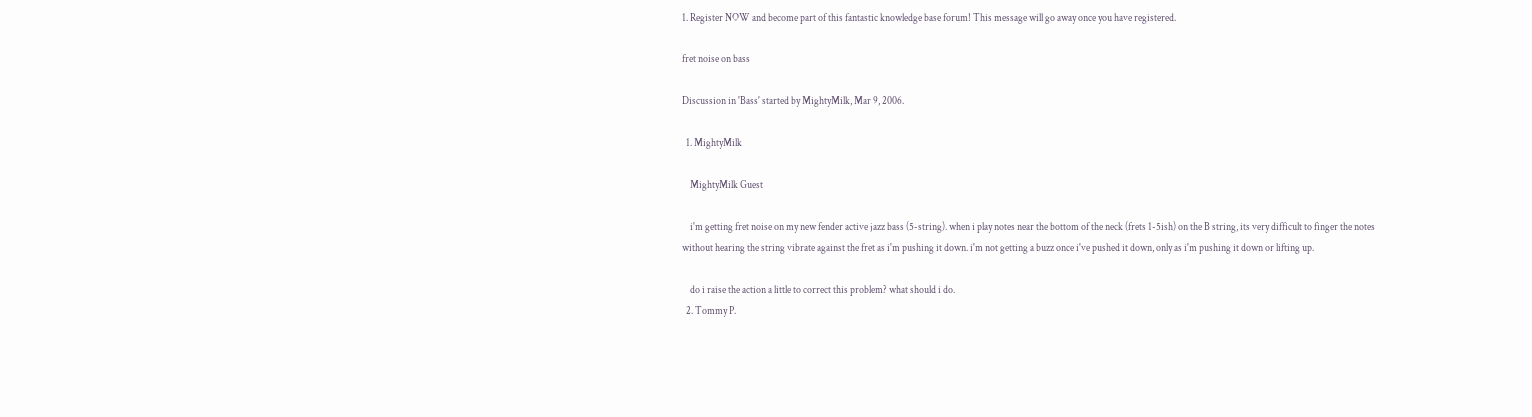1. Register NOW and become part of this fantastic knowledge base forum! This message will go away once you have registered.

fret noise on bass

Discussion in 'Bass' started by MightyMilk, Mar 9, 2006.

  1. MightyMilk

    MightyMilk Guest

    i'm getting fret noise on my new fender active jazz bass (5-string). when i play notes near the bottom of the neck (frets 1-5ish) on the B string, its very difficult to finger the notes without hearing the string vibrate against the fret as i'm pushing it down. i'm not getting a buzz once i've pushed it down, only as i'm pushing it down or lifting up.

    do i raise the action a little to correct this problem? what should i do.
  2. Tommy P.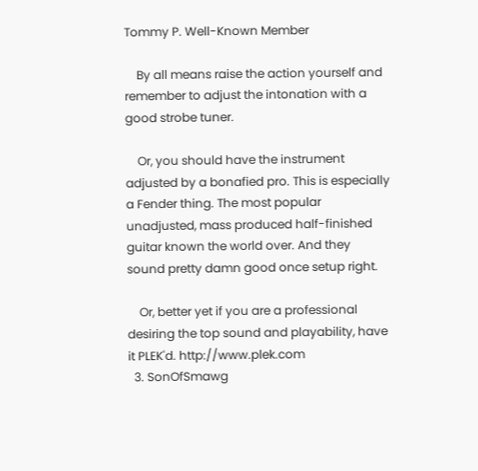Tommy P. Well-Known Member

    By all means raise the action yourself and remember to adjust the intonation with a good strobe tuner.

    Or, you should have the instrument adjusted by a bonafied pro. This is especially a Fender thing. The most popular unadjusted, mass produced half-finished guitar known the world over. And they sound pretty damn good once setup right.

    Or, better yet if you are a professional desiring the top sound and playability, have it PLEK'd. http://www.plek.com
  3. SonOfSmawg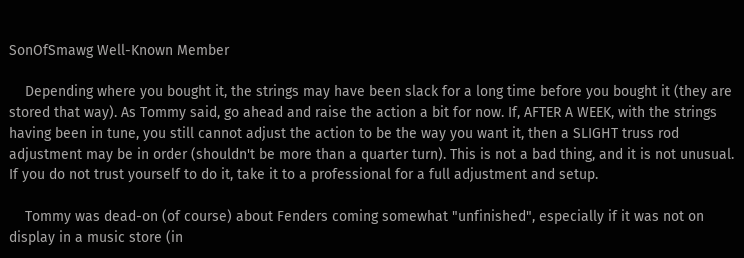SonOfSmawg Well-Known Member

    Depending where you bought it, the strings may have been slack for a long time before you bought it (they are stored that way). As Tommy said, go ahead and raise the action a bit for now. If, AFTER A WEEK, with the strings having been in tune, you still cannot adjust the action to be the way you want it, then a SLIGHT truss rod adjustment may be in order (shouldn't be more than a quarter turn). This is not a bad thing, and it is not unusual. If you do not trust yourself to do it, take it to a professional for a full adjustment and setup.

    Tommy was dead-on (of course) about Fenders coming somewhat "unfinished", especially if it was not on display in a music store (in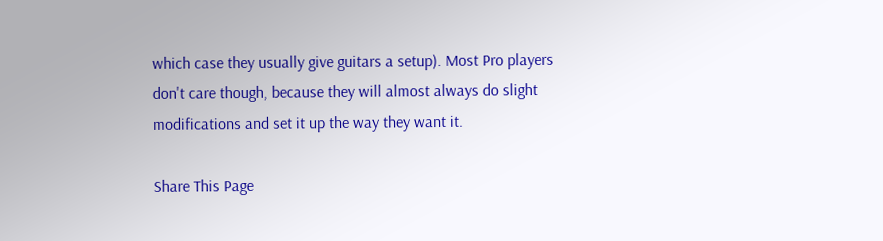which case they usually give guitars a setup). Most Pro players don't care though, because they will almost always do slight modifications and set it up the way they want it.

Share This Page